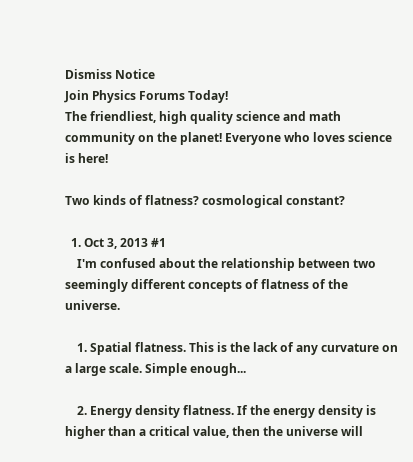Dismiss Notice
Join Physics Forums Today!
The friendliest, high quality science and math community on the planet! Everyone who loves science is here!

Two kinds of flatness? cosmological constant?

  1. Oct 3, 2013 #1
    I'm confused about the relationship between two seemingly different concepts of flatness of the universe.

    1. Spatial flatness. This is the lack of any curvature on a large scale. Simple enough...

    2. Energy density flatness. If the energy density is higher than a critical value, then the universe will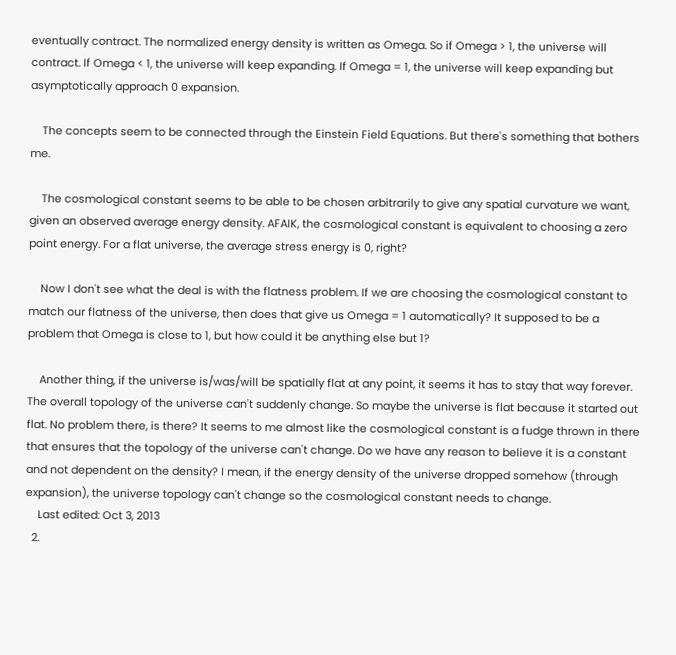eventually contract. The normalized energy density is written as Omega. So if Omega > 1, the universe will contract. If Omega < 1, the universe will keep expanding. If Omega = 1, the universe will keep expanding but asymptotically approach 0 expansion.

    The concepts seem to be connected through the Einstein Field Equations. But there's something that bothers me.

    The cosmological constant seems to be able to be chosen arbitrarily to give any spatial curvature we want, given an observed average energy density. AFAIK, the cosmological constant is equivalent to choosing a zero point energy. For a flat universe, the average stress energy is 0, right?

    Now I don't see what the deal is with the flatness problem. If we are choosing the cosmological constant to match our flatness of the universe, then does that give us Omega = 1 automatically? It supposed to be a problem that Omega is close to 1, but how could it be anything else but 1?

    Another thing, if the universe is/was/will be spatially flat at any point, it seems it has to stay that way forever. The overall topology of the universe can't suddenly change. So maybe the universe is flat because it started out flat. No problem there, is there? It seems to me almost like the cosmological constant is a fudge thrown in there that ensures that the topology of the universe can't change. Do we have any reason to believe it is a constant and not dependent on the density? I mean, if the energy density of the universe dropped somehow (through expansion), the universe topology can't change so the cosmological constant needs to change.
    Last edited: Oct 3, 2013
  2.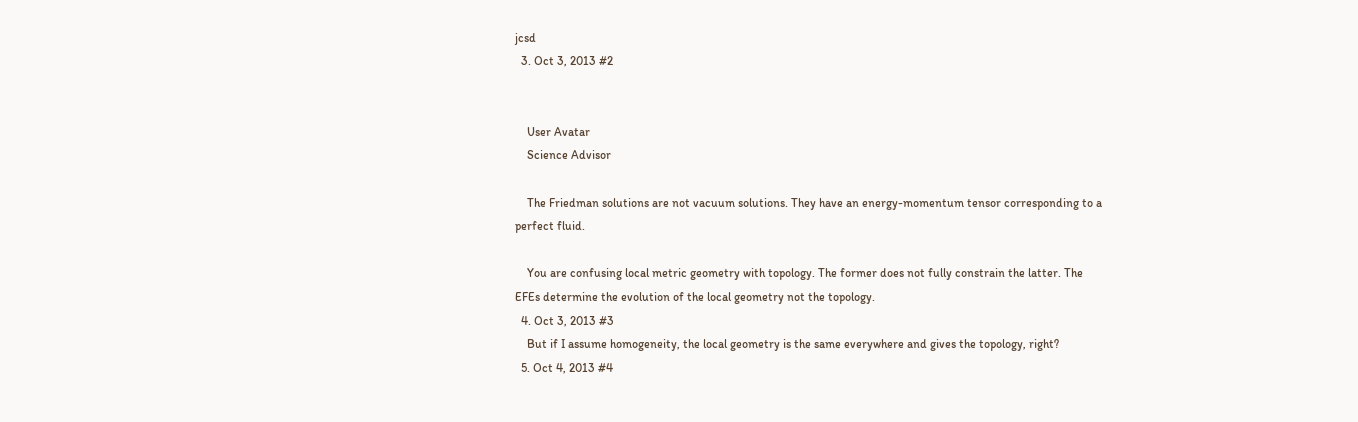jcsd
  3. Oct 3, 2013 #2


    User Avatar
    Science Advisor

    The Friedman solutions are not vacuum solutions. They have an energy-momentum tensor corresponding to a perfect fluid.

    You are confusing local metric geometry with topology. The former does not fully constrain the latter. The EFEs determine the evolution of the local geometry not the topology.
  4. Oct 3, 2013 #3
    But if I assume homogeneity, the local geometry is the same everywhere and gives the topology, right?
  5. Oct 4, 2013 #4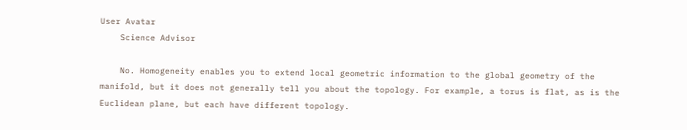User Avatar
    Science Advisor

    No. Homogeneity enables you to extend local geometric information to the global geometry of the manifold, but it does not generally tell you about the topology. For example, a torus is flat, as is the Euclidean plane, but each have different topology.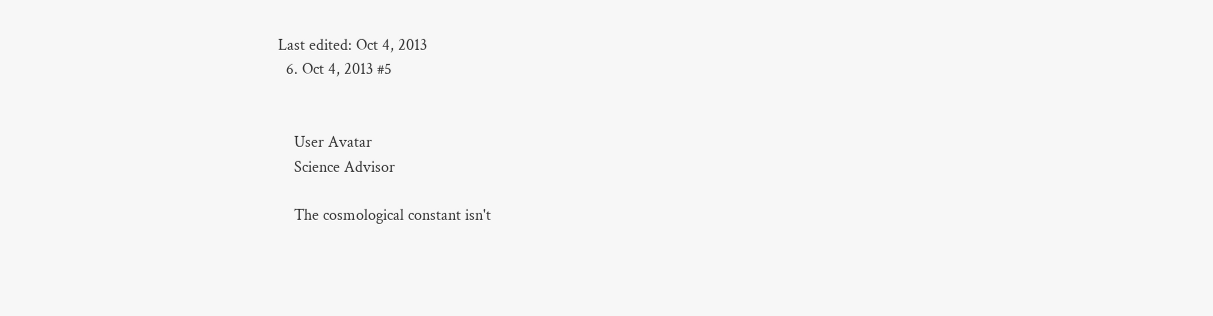Last edited: Oct 4, 2013
  6. Oct 4, 2013 #5


    User Avatar
    Science Advisor

    The cosmological constant isn't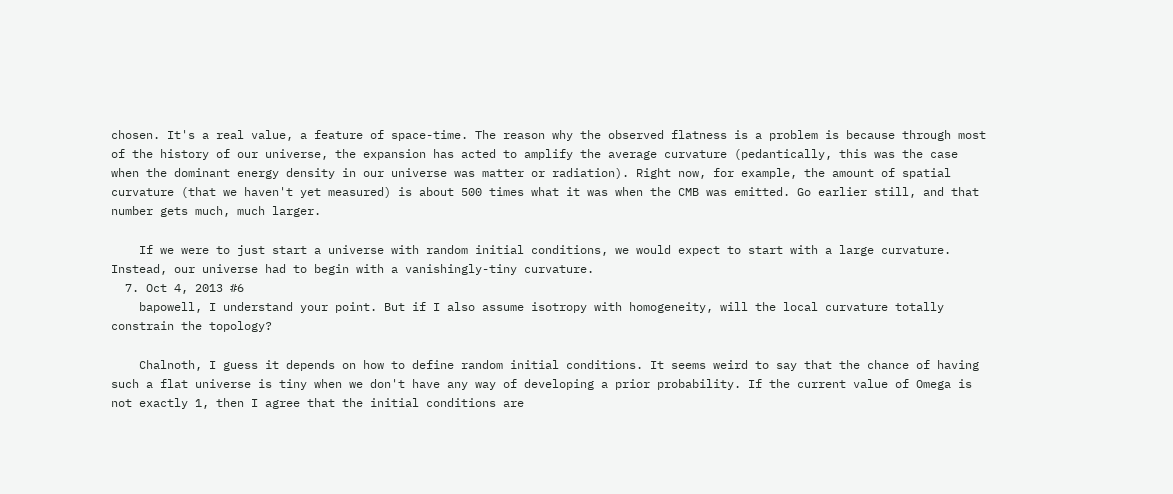chosen. It's a real value, a feature of space-time. The reason why the observed flatness is a problem is because through most of the history of our universe, the expansion has acted to amplify the average curvature (pedantically, this was the case when the dominant energy density in our universe was matter or radiation). Right now, for example, the amount of spatial curvature (that we haven't yet measured) is about 500 times what it was when the CMB was emitted. Go earlier still, and that number gets much, much larger.

    If we were to just start a universe with random initial conditions, we would expect to start with a large curvature. Instead, our universe had to begin with a vanishingly-tiny curvature.
  7. Oct 4, 2013 #6
    bapowell, I understand your point. But if I also assume isotropy with homogeneity, will the local curvature totally constrain the topology?

    Chalnoth, I guess it depends on how to define random initial conditions. It seems weird to say that the chance of having such a flat universe is tiny when we don't have any way of developing a prior probability. If the current value of Omega is not exactly 1, then I agree that the initial conditions are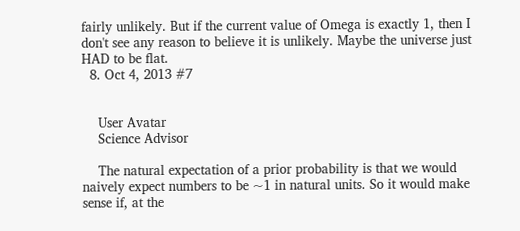fairly unlikely. But if the current value of Omega is exactly 1, then I don't see any reason to believe it is unlikely. Maybe the universe just HAD to be flat.
  8. Oct 4, 2013 #7


    User Avatar
    Science Advisor

    The natural expectation of a prior probability is that we would naively expect numbers to be ~1 in natural units. So it would make sense if, at the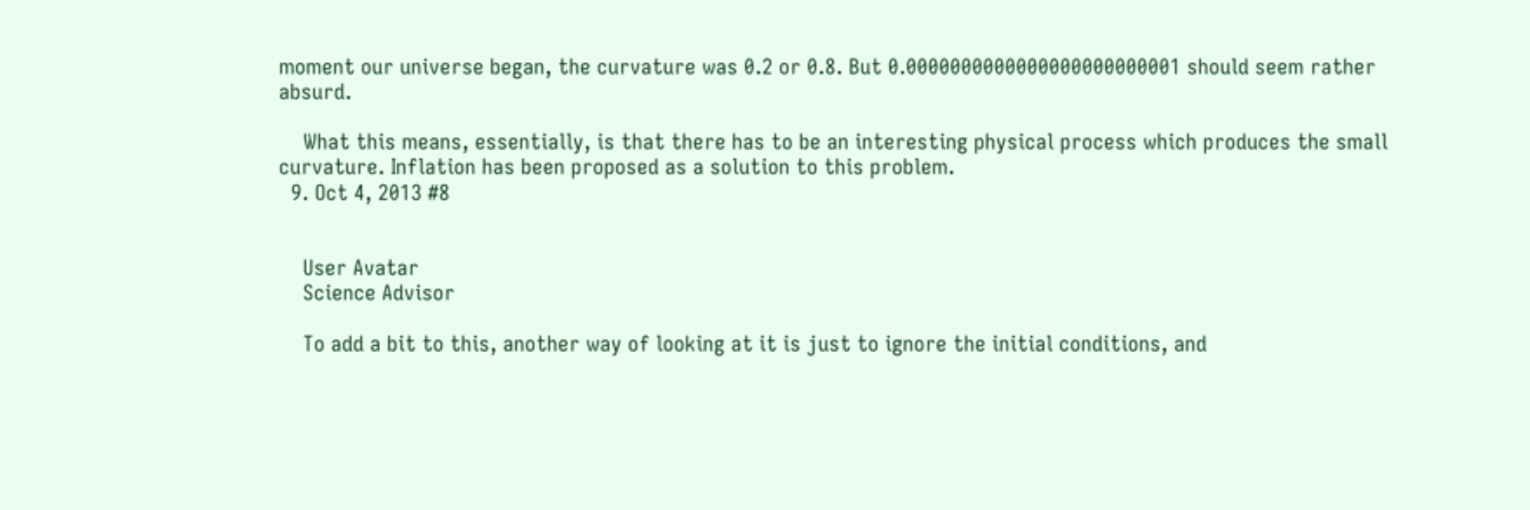moment our universe began, the curvature was 0.2 or 0.8. But 0.0000000000000000000000001 should seem rather absurd.

    What this means, essentially, is that there has to be an interesting physical process which produces the small curvature. Inflation has been proposed as a solution to this problem.
  9. Oct 4, 2013 #8


    User Avatar
    Science Advisor

    To add a bit to this, another way of looking at it is just to ignore the initial conditions, and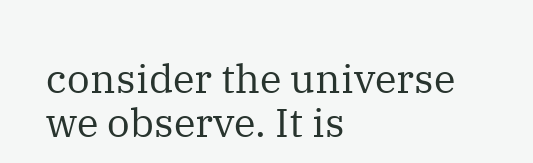consider the universe we observe. It is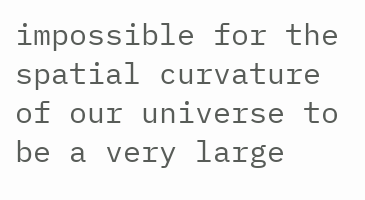impossible for the spatial curvature of our universe to be a very large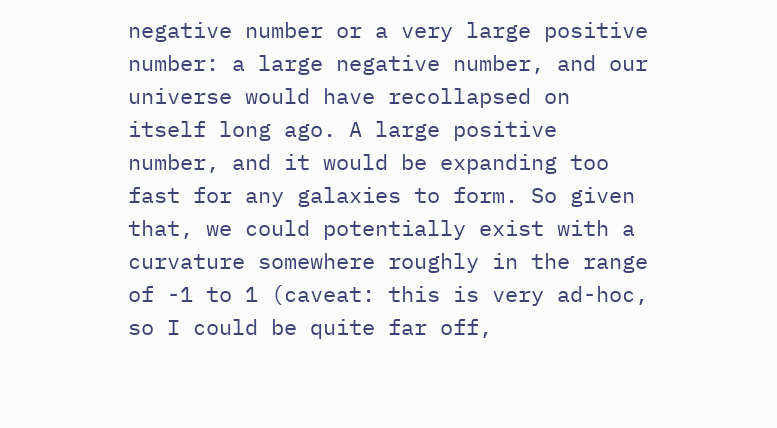negative number or a very large positive number: a large negative number, and our universe would have recollapsed on itself long ago. A large positive number, and it would be expanding too fast for any galaxies to form. So given that, we could potentially exist with a curvature somewhere roughly in the range of -1 to 1 (caveat: this is very ad-hoc, so I could be quite far off,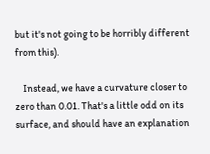but it's not going to be horribly different from this).

    Instead, we have a curvature closer to zero than 0.01. That's a little odd on its surface, and should have an explanation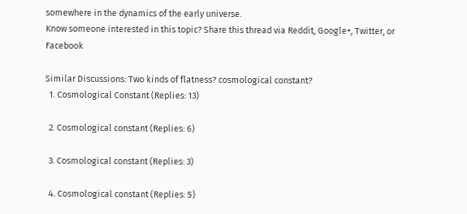somewhere in the dynamics of the early universe.
Know someone interested in this topic? Share this thread via Reddit, Google+, Twitter, or Facebook

Similar Discussions: Two kinds of flatness? cosmological constant?
  1. Cosmological Constant (Replies: 13)

  2. Cosmological constant (Replies: 6)

  3. Cosmological constant (Replies: 3)

  4. Cosmological constant (Replies: 5)